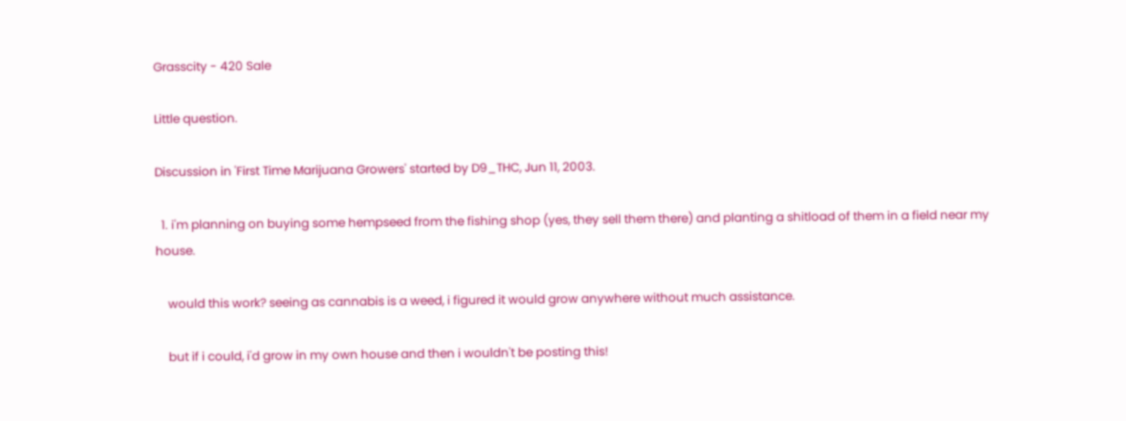Grasscity - 420 Sale

Little question.

Discussion in 'First Time Marijuana Growers' started by D9_THC, Jun 11, 2003.

  1. i'm planning on buying some hempseed from the fishing shop (yes, they sell them there) and planting a shitload of them in a field near my house.

    would this work? seeing as cannabis is a weed, i figured it would grow anywhere without much assistance.

    but if i could, i'd grow in my own house and then i wouldn't be posting this!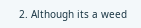2. Although its a weed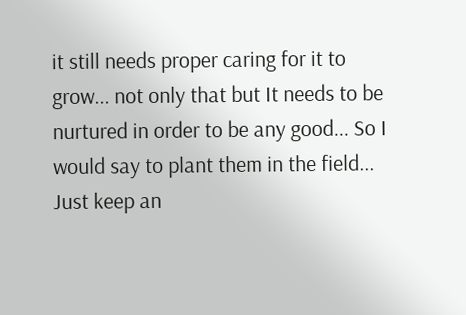it still needs proper caring for it to grow... not only that but It needs to be nurtured in order to be any good... So I would say to plant them in the field... Just keep an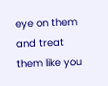eye on them and treat them like you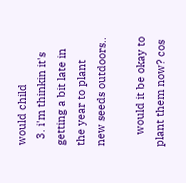would child
  3. i'm thinkin it's getting a bit late in the year to plant new seeds outdoors..

    would it be okay to plant them now? cos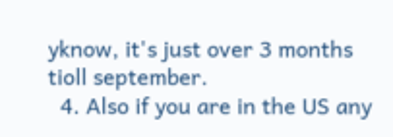yknow, it's just over 3 months tioll september.
  4. Also if you are in the US any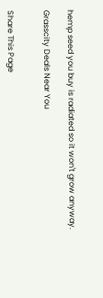hemp seed you buy is radiated so it won't grow anyway.

Grasscity Deals Near You


Share This Page